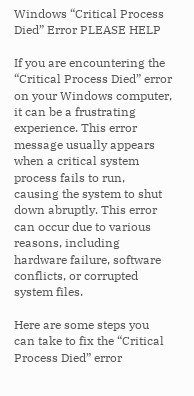Windows “Critical Process Died” Error PLEASE HELP

If you are encountering the “Critical Process Died” error on your Windows computer, it can be a frustrating experience. This error message usually appears when a critical system process fails to run, causing the system to shut down abruptly. This error can occur due to various reasons, including hardware failure, software conflicts, or corrupted system files.

Here are some steps you can take to fix the “Critical Process Died” error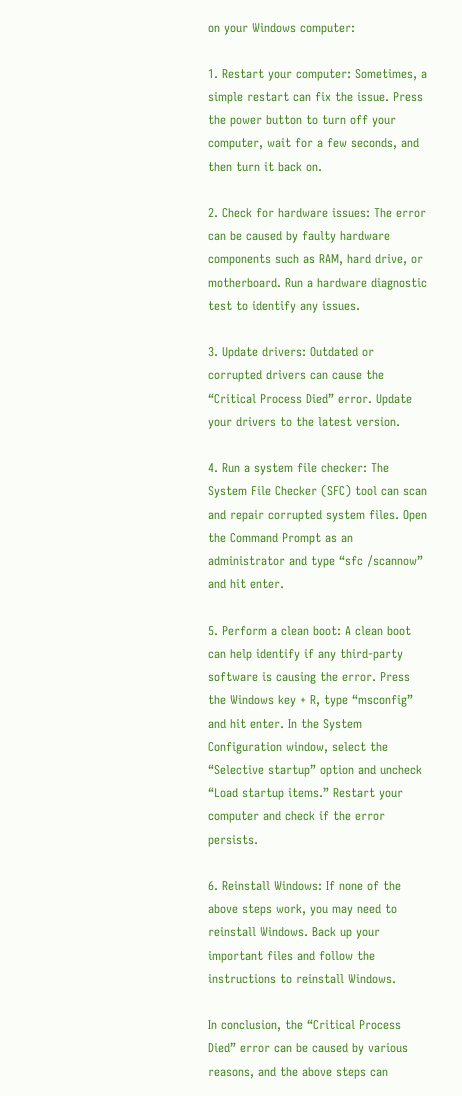on your Windows computer:

1. Restart your computer: Sometimes, a simple restart can fix the issue. Press the power button to turn off your computer, wait for a few seconds, and then turn it back on.

2. Check for hardware issues: The error can be caused by faulty hardware components such as RAM, hard drive, or motherboard. Run a hardware diagnostic test to identify any issues.

3. Update drivers: Outdated or corrupted drivers can cause the “Critical Process Died” error. Update your drivers to the latest version.

4. Run a system file checker: The System File Checker (SFC) tool can scan and repair corrupted system files. Open the Command Prompt as an administrator and type “sfc /scannow” and hit enter.

5. Perform a clean boot: A clean boot can help identify if any third-party software is causing the error. Press the Windows key + R, type “msconfig” and hit enter. In the System Configuration window, select the “Selective startup” option and uncheck “Load startup items.” Restart your computer and check if the error persists.

6. Reinstall Windows: If none of the above steps work, you may need to reinstall Windows. Back up your important files and follow the instructions to reinstall Windows.

In conclusion, the “Critical Process Died” error can be caused by various reasons, and the above steps can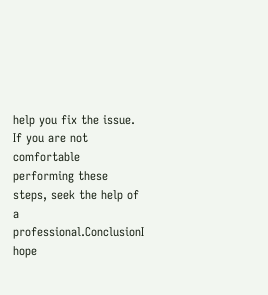help you fix the issue. If you are not comfortable performing these steps, seek the help of a professional.ConclusionI hope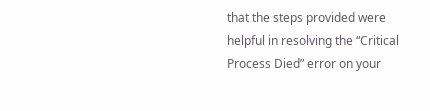that the steps provided were helpful in resolving the “Critical Process Died” error on your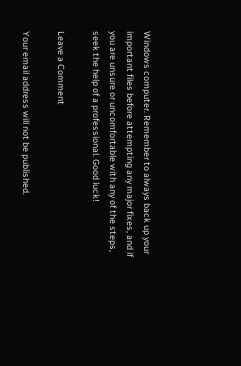Windows computer. Remember to always back up your important files before attempting any major fixes, and if you are unsure or uncomfortable with any of the steps, seek the help of a professional. Good luck!

Leave a Comment

Your email address will not be published.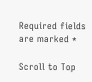Required fields are marked *

Scroll to Top